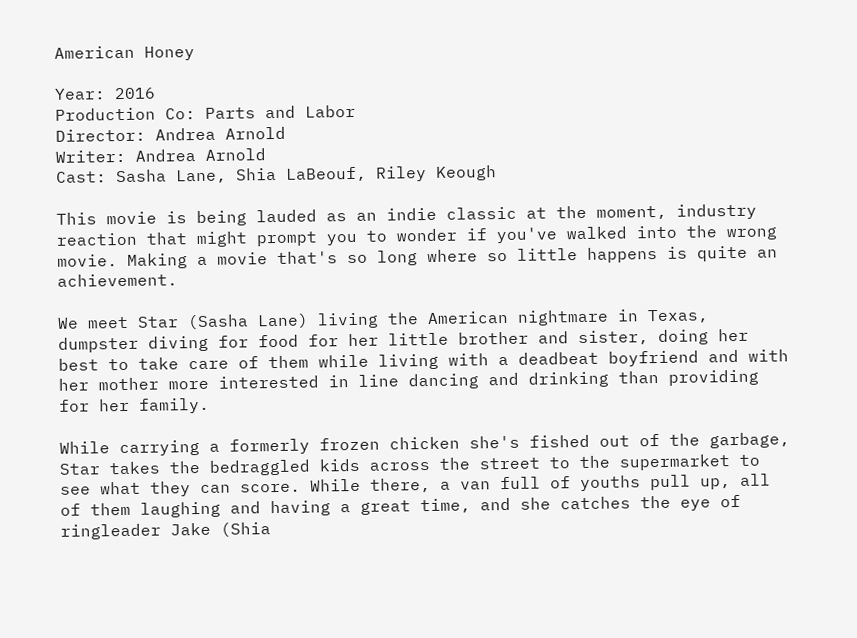American Honey

Year: 2016
Production Co: Parts and Labor
Director: Andrea Arnold
Writer: Andrea Arnold
Cast: Sasha Lane, Shia LaBeouf, Riley Keough

This movie is being lauded as an indie classic at the moment, industry reaction that might prompt you to wonder if you've walked into the wrong movie. Making a movie that's so long where so little happens is quite an achievement.

We meet Star (Sasha Lane) living the American nightmare in Texas, dumpster diving for food for her little brother and sister, doing her best to take care of them while living with a deadbeat boyfriend and with her mother more interested in line dancing and drinking than providing for her family.

While carrying a formerly frozen chicken she's fished out of the garbage, Star takes the bedraggled kids across the street to the supermarket to see what they can score. While there, a van full of youths pull up, all of them laughing and having a great time, and she catches the eye of ringleader Jake (Shia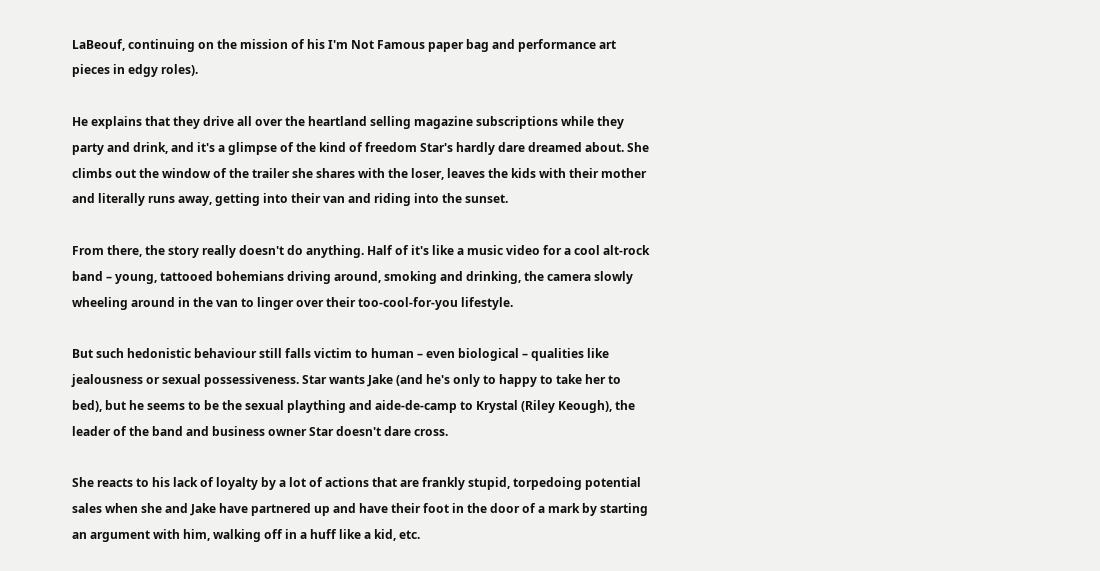LaBeouf, continuing on the mission of his I'm Not Famous paper bag and performance art pieces in edgy roles).

He explains that they drive all over the heartland selling magazine subscriptions while they party and drink, and it's a glimpse of the kind of freedom Star's hardly dare dreamed about. She climbs out the window of the trailer she shares with the loser, leaves the kids with their mother and literally runs away, getting into their van and riding into the sunset.

From there, the story really doesn't do anything. Half of it's like a music video for a cool alt-rock band – young, tattooed bohemians driving around, smoking and drinking, the camera slowly wheeling around in the van to linger over their too-cool-for-you lifestyle.

But such hedonistic behaviour still falls victim to human – even biological – qualities like jealousness or sexual possessiveness. Star wants Jake (and he's only to happy to take her to bed), but he seems to be the sexual plaything and aide-de-camp to Krystal (Riley Keough), the leader of the band and business owner Star doesn't dare cross.

She reacts to his lack of loyalty by a lot of actions that are frankly stupid, torpedoing potential sales when she and Jake have partnered up and have their foot in the door of a mark by starting an argument with him, walking off in a huff like a kid, etc.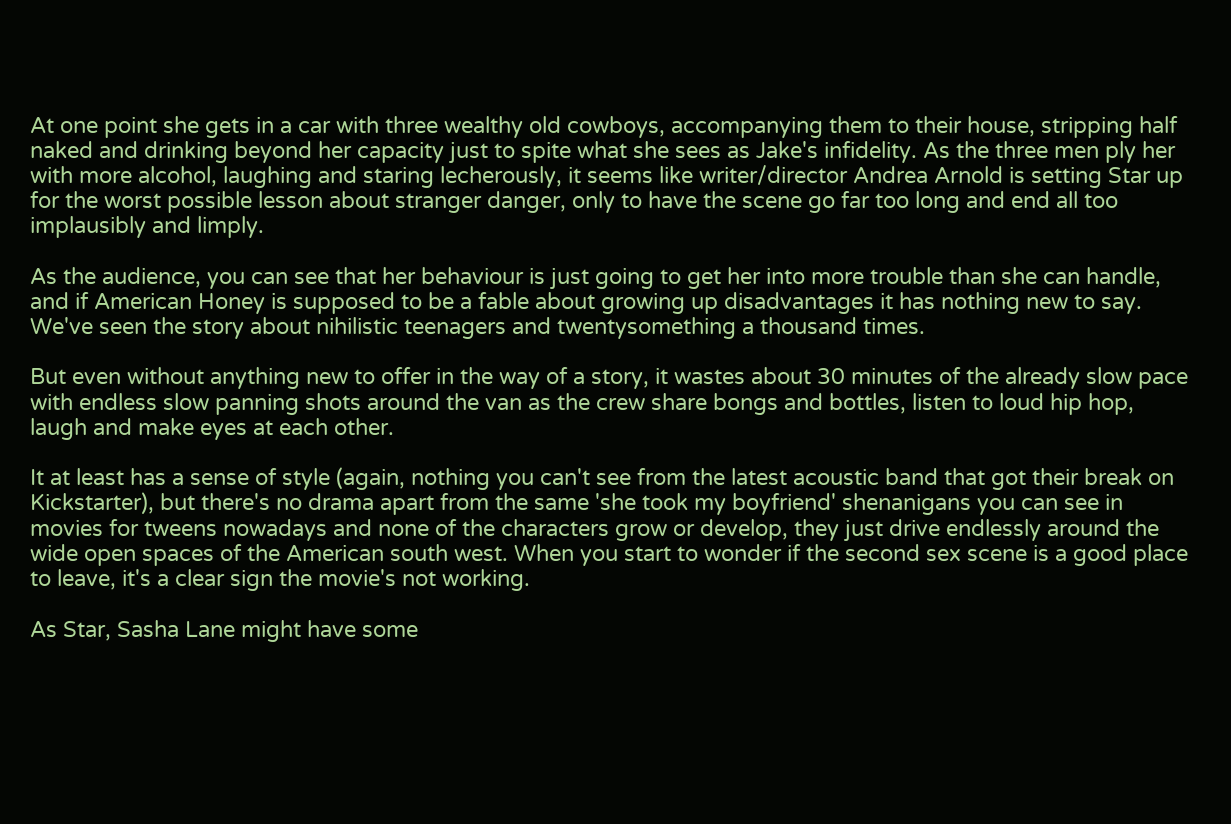At one point she gets in a car with three wealthy old cowboys, accompanying them to their house, stripping half naked and drinking beyond her capacity just to spite what she sees as Jake's infidelity. As the three men ply her with more alcohol, laughing and staring lecherously, it seems like writer/director Andrea Arnold is setting Star up for the worst possible lesson about stranger danger, only to have the scene go far too long and end all too implausibly and limply.

As the audience, you can see that her behaviour is just going to get her into more trouble than she can handle, and if American Honey is supposed to be a fable about growing up disadvantages it has nothing new to say. We've seen the story about nihilistic teenagers and twentysomething a thousand times.

But even without anything new to offer in the way of a story, it wastes about 30 minutes of the already slow pace with endless slow panning shots around the van as the crew share bongs and bottles, listen to loud hip hop, laugh and make eyes at each other.

It at least has a sense of style (again, nothing you can't see from the latest acoustic band that got their break on Kickstarter), but there's no drama apart from the same 'she took my boyfriend' shenanigans you can see in movies for tweens nowadays and none of the characters grow or develop, they just drive endlessly around the wide open spaces of the American south west. When you start to wonder if the second sex scene is a good place to leave, it's a clear sign the movie's not working.

As Star, Sasha Lane might have some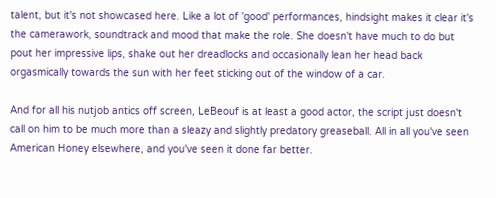talent, but it's not showcased here. Like a lot of 'good' performances, hindsight makes it clear it's the camerawork, soundtrack and mood that make the role. She doesn't have much to do but pout her impressive lips, shake out her dreadlocks and occasionally lean her head back orgasmically towards the sun with her feet sticking out of the window of a car.

And for all his nutjob antics off screen, LeBeouf is at least a good actor, the script just doesn't call on him to be much more than a sleazy and slightly predatory greaseball. All in all you've seen American Honey elsewhere, and you've seen it done far better.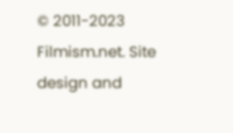© 2011-2023 Filmism.net. Site design and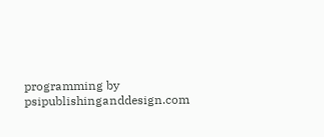programming by psipublishinganddesign.com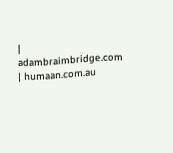| adambraimbridge.com | humaan.com.au